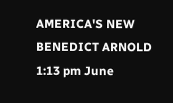AMERICA'S NEW BENEDICT ARNOLD  1:13 pm June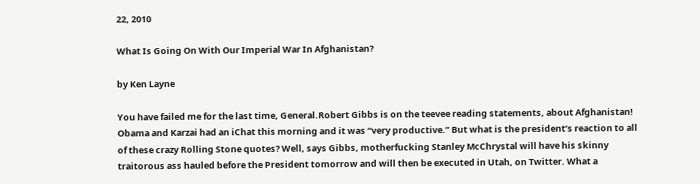22, 2010

What Is Going On With Our Imperial War In Afghanistan?

by Ken Layne

You have failed me for the last time, General.Robert Gibbs is on the teevee reading statements, about Afghanistan! Obama and Karzai had an iChat this morning and it was “very productive.” But what is the president’s reaction to all of these crazy Rolling Stone quotes? Well, says Gibbs, motherfucking Stanley McChrystal will have his skinny traitorous ass hauled before the President tomorrow and will then be executed in Utah, on Twitter. What a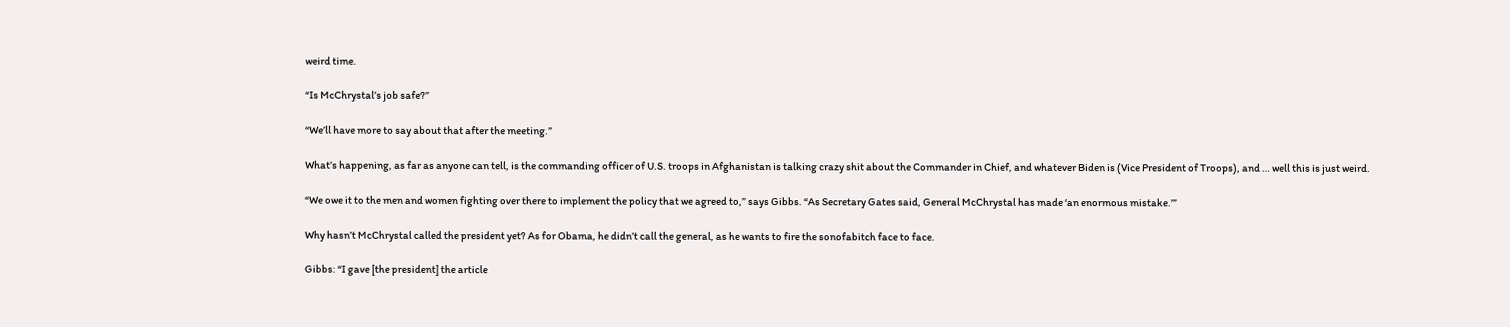weird time.

“Is McChrystal’s job safe?”

“We’ll have more to say about that after the meeting.”

What’s happening, as far as anyone can tell, is the commanding officer of U.S. troops in Afghanistan is talking crazy shit about the Commander in Chief, and whatever Biden is (Vice President of Troops), and … well this is just weird.

“We owe it to the men and women fighting over there to implement the policy that we agreed to,” says Gibbs. “As Secretary Gates said, General McChrystal has made ‘an enormous mistake.’”

Why hasn’t McChrystal called the president yet? As for Obama, he didn’t call the general, as he wants to fire the sonofabitch face to face.

Gibbs: “I gave [the president] the article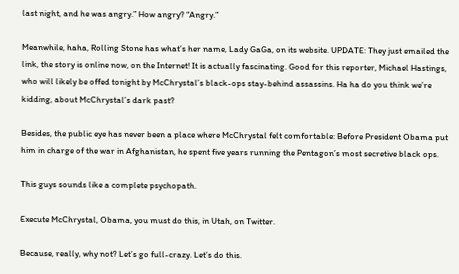last night, and he was angry.” How angry? “Angry.”

Meanwhile, haha, Rolling Stone has what’s her name, Lady GaGa, on its website. UPDATE: They just emailed the link, the story is online now, on the Internet! It is actually fascinating. Good for this reporter, Michael Hastings, who will likely be offed tonight by McChrystal’s black-ops stay-behind assassins. Ha ha do you think we’re kidding, about McChrystal’s dark past?

Besides, the public eye has never been a place where McChrystal felt comfortable: Before President Obama put him in charge of the war in Afghanistan, he spent five years running the Pentagon’s most secretive black ops.

This guys sounds like a complete psychopath.

Execute McChrystal, Obama, you must do this, in Utah, on Twitter.

Because, really, why not? Let’s go full-crazy. Let’s do this.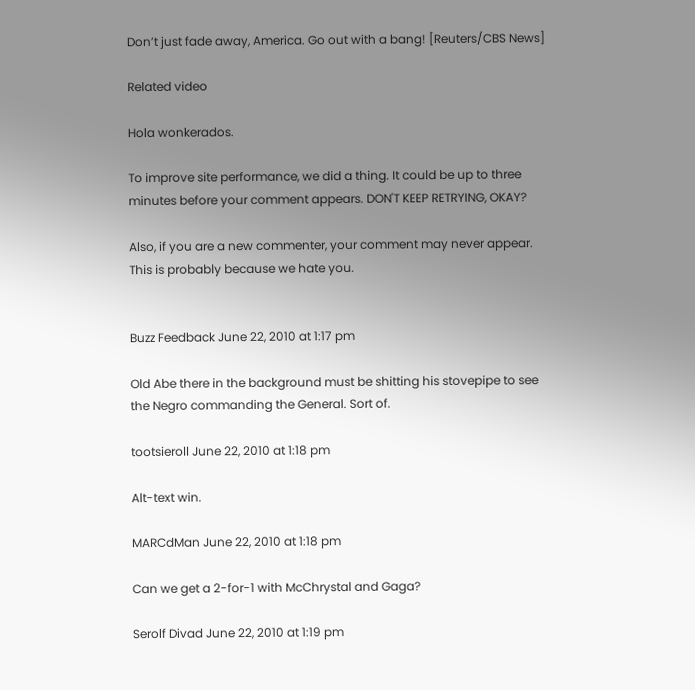Don’t just fade away, America. Go out with a bang! [Reuters/CBS News]

Related video

Hola wonkerados.

To improve site performance, we did a thing. It could be up to three minutes before your comment appears. DON'T KEEP RETRYING, OKAY?

Also, if you are a new commenter, your comment may never appear. This is probably because we hate you.


Buzz Feedback June 22, 2010 at 1:17 pm

Old Abe there in the background must be shitting his stovepipe to see the Negro commanding the General. Sort of.

tootsieroll June 22, 2010 at 1:18 pm

Alt-text win.

MARCdMan June 22, 2010 at 1:18 pm

Can we get a 2-for-1 with McChrystal and Gaga?

Serolf Divad June 22, 2010 at 1:19 pm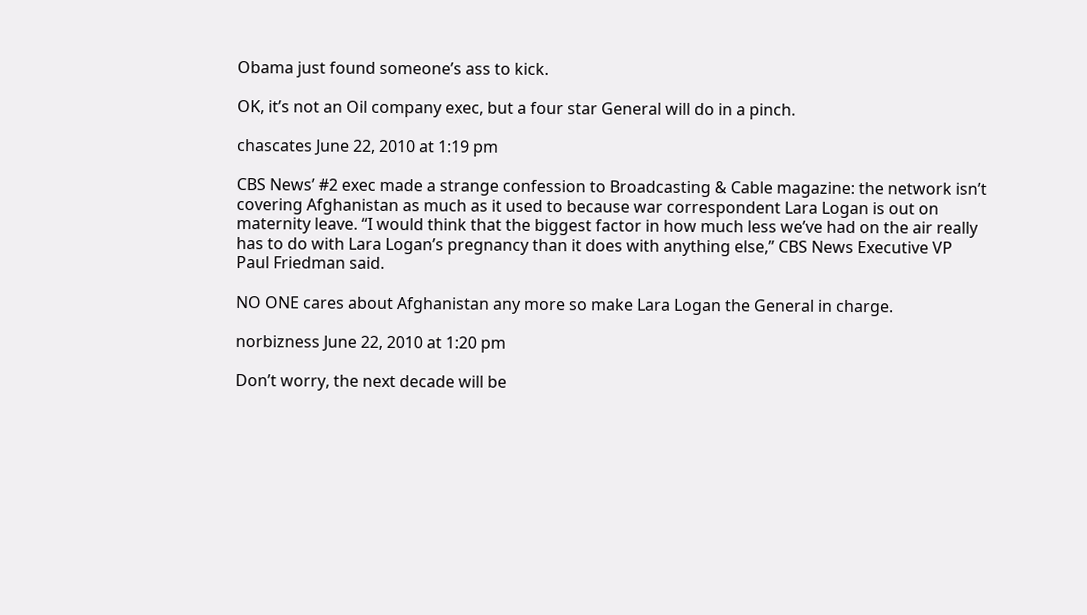Obama just found someone’s ass to kick.

OK, it’s not an Oil company exec, but a four star General will do in a pinch.

chascates June 22, 2010 at 1:19 pm

CBS News’ #2 exec made a strange confession to Broadcasting & Cable magazine: the network isn’t covering Afghanistan as much as it used to because war correspondent Lara Logan is out on maternity leave. “I would think that the biggest factor in how much less we’ve had on the air really has to do with Lara Logan’s pregnancy than it does with anything else,” CBS News Executive VP Paul Friedman said.

NO ONE cares about Afghanistan any more so make Lara Logan the General in charge.

norbizness June 22, 2010 at 1:20 pm

Don’t worry, the next decade will be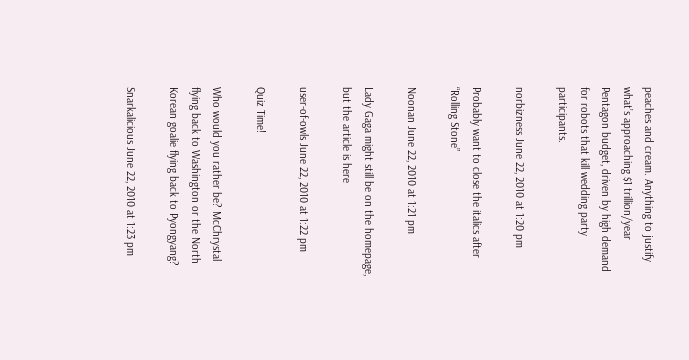peaches and cream. Anything to justify what’s approaching $1 trillion/year Pentagon budget, driven by high demand for robots that kill wedding party participants.

norbizness June 22, 2010 at 1:20 pm

Probably want to close the italics after “Rolling Stone”

Noonan June 22, 2010 at 1:21 pm

Lady Gaga might still be on the homepage, but the article is here

user-of-owls June 22, 2010 at 1:22 pm

Quiz Time!

Who would you rather be? McChrystal flying back to Washington or the North Korean goalie flying back to Pyongyang?

Snarkalicious June 22, 2010 at 1:23 pm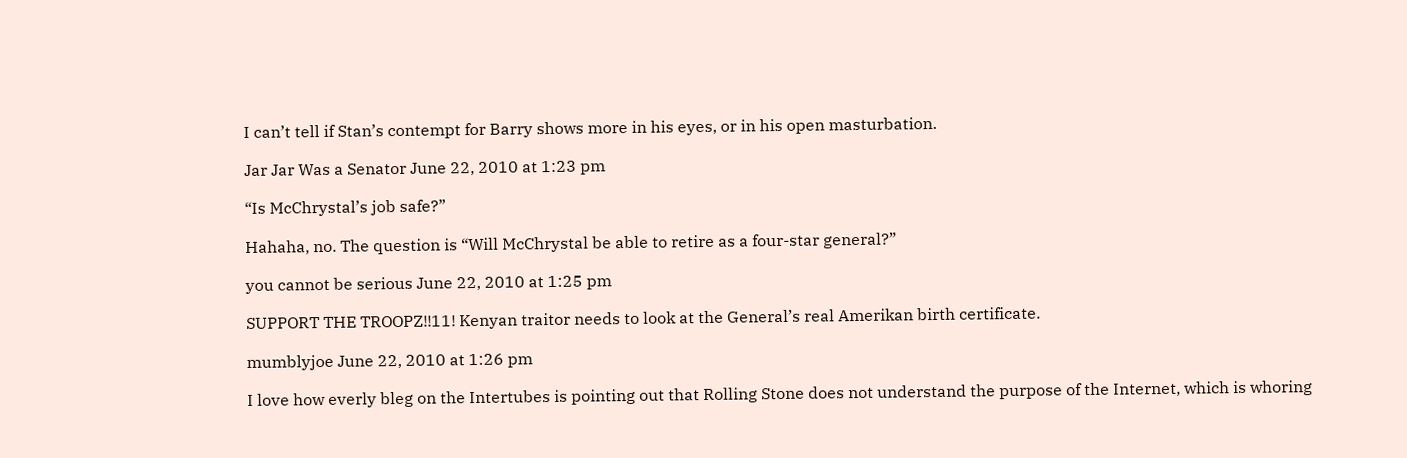I can’t tell if Stan’s contempt for Barry shows more in his eyes, or in his open masturbation.

Jar Jar Was a Senator June 22, 2010 at 1:23 pm

“Is McChrystal’s job safe?”

Hahaha, no. The question is “Will McChrystal be able to retire as a four-star general?”

you cannot be serious June 22, 2010 at 1:25 pm

SUPPORT THE TROOPZ!!11! Kenyan traitor needs to look at the General’s real Amerikan birth certificate.

mumblyjoe June 22, 2010 at 1:26 pm

I love how everly bleg on the Intertubes is pointing out that Rolling Stone does not understand the purpose of the Internet, which is whoring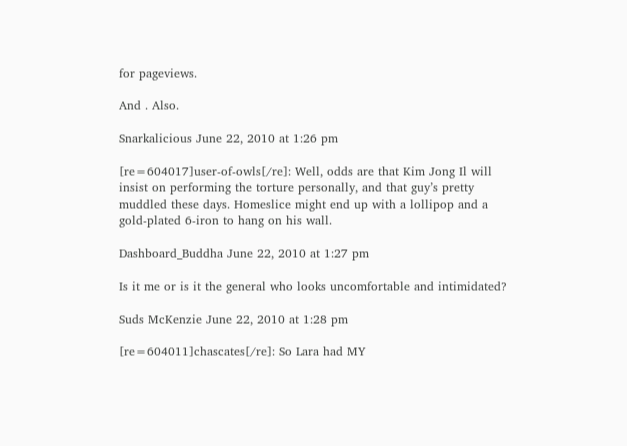for pageviews.

And . Also.

Snarkalicious June 22, 2010 at 1:26 pm

[re=604017]user-of-owls[/re]: Well, odds are that Kim Jong Il will insist on performing the torture personally, and that guy’s pretty muddled these days. Homeslice might end up with a lollipop and a gold-plated 6-iron to hang on his wall.

Dashboard_Buddha June 22, 2010 at 1:27 pm

Is it me or is it the general who looks uncomfortable and intimidated?

Suds McKenzie June 22, 2010 at 1:28 pm

[re=604011]chascates[/re]: So Lara had MY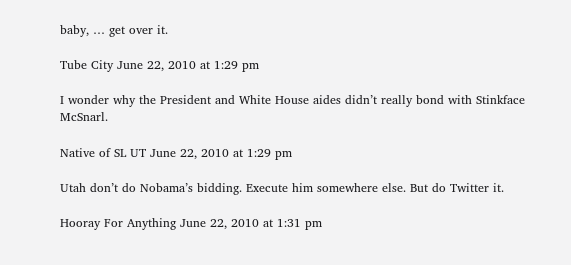baby, … get over it.

Tube City June 22, 2010 at 1:29 pm

I wonder why the President and White House aides didn’t really bond with Stinkface McSnarl.

Native of SL UT June 22, 2010 at 1:29 pm

Utah don’t do Nobama’s bidding. Execute him somewhere else. But do Twitter it.

Hooray For Anything June 22, 2010 at 1:31 pm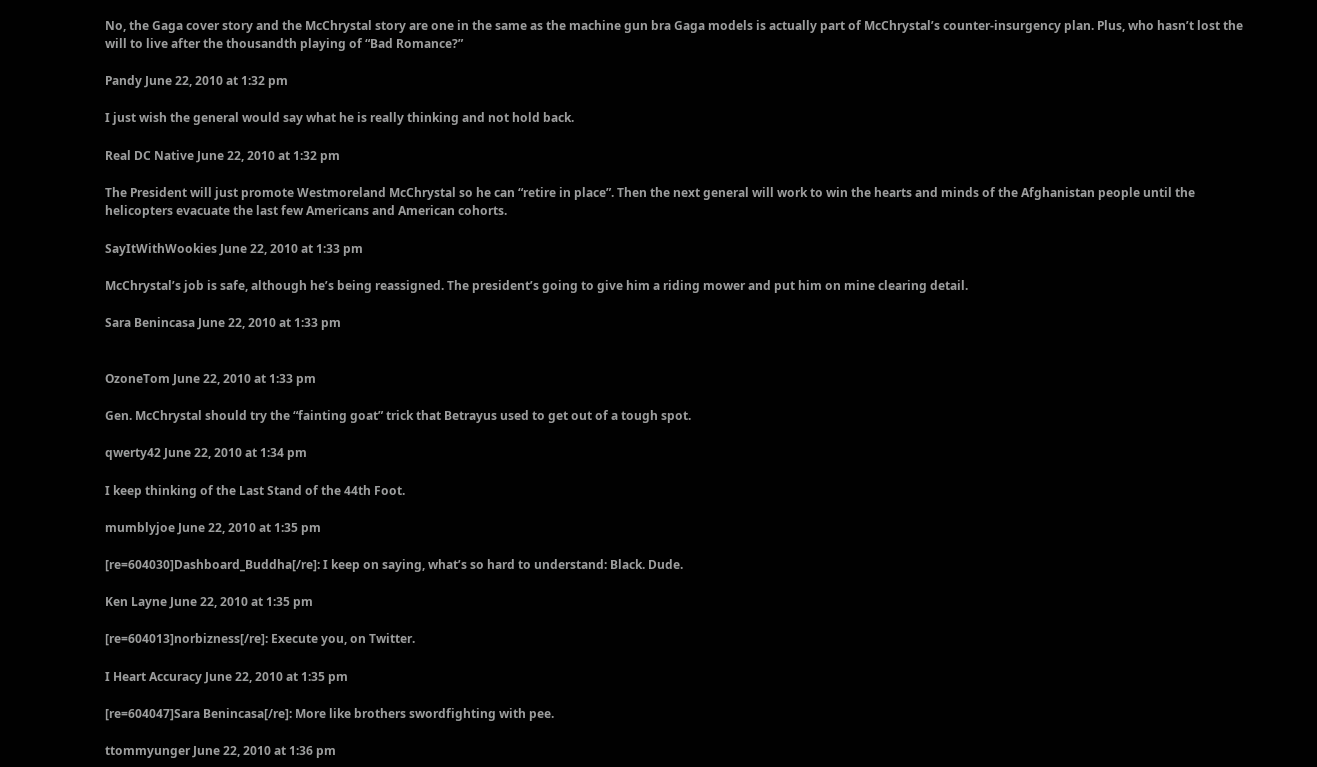No, the Gaga cover story and the McChrystal story are one in the same as the machine gun bra Gaga models is actually part of McChrystal’s counter-insurgency plan. Plus, who hasn’t lost the will to live after the thousandth playing of “Bad Romance?”

Pandy June 22, 2010 at 1:32 pm

I just wish the general would say what he is really thinking and not hold back.

Real DC Native June 22, 2010 at 1:32 pm

The President will just promote Westmoreland McChrystal so he can “retire in place”. Then the next general will work to win the hearts and minds of the Afghanistan people until the helicopters evacuate the last few Americans and American cohorts.

SayItWithWookies June 22, 2010 at 1:33 pm

McChrystal’s job is safe, although he’s being reassigned. The president’s going to give him a riding mower and put him on mine clearing detail.

Sara Benincasa June 22, 2010 at 1:33 pm


OzoneTom June 22, 2010 at 1:33 pm

Gen. McChrystal should try the “fainting goat” trick that Betrayus used to get out of a tough spot.

qwerty42 June 22, 2010 at 1:34 pm

I keep thinking of the Last Stand of the 44th Foot.

mumblyjoe June 22, 2010 at 1:35 pm

[re=604030]Dashboard_Buddha[/re]: I keep on saying, what’s so hard to understand: Black. Dude.

Ken Layne June 22, 2010 at 1:35 pm

[re=604013]norbizness[/re]: Execute you, on Twitter.

I Heart Accuracy June 22, 2010 at 1:35 pm

[re=604047]Sara Benincasa[/re]: More like brothers swordfighting with pee.

ttommyunger June 22, 2010 at 1:36 pm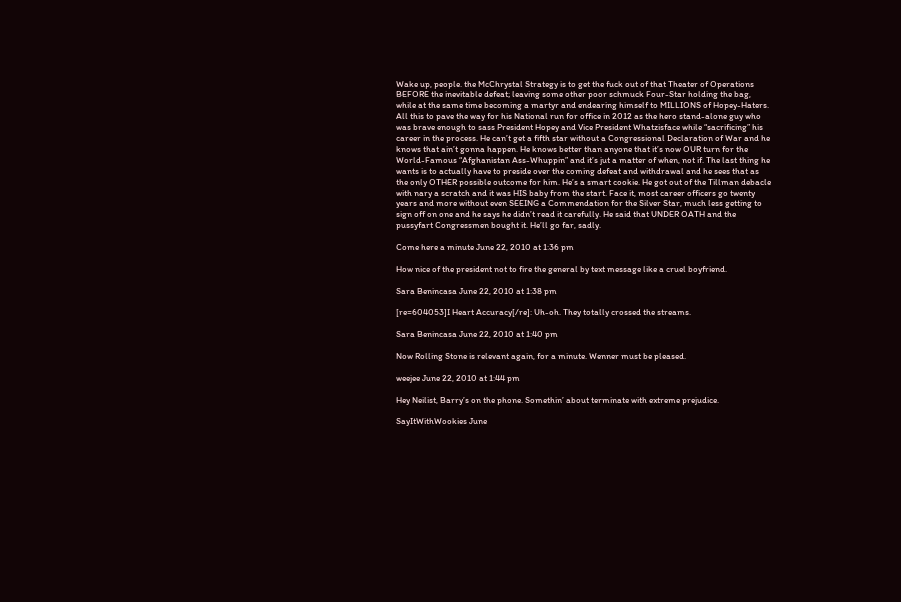Wake up, people. the McChrystal Strategy is to get the fuck out of that Theater of Operations BEFORE the inevitable defeat; leaving some other poor schmuck Four-Star holding the bag, while at the same time becoming a martyr and endearing himself to MILLIONS of Hopey-Haters. All this to pave the way for his National run for office in 2012 as the hero stand-alone guy who was brave enough to sass President Hopey and Vice President Whatzisface while “sacrificing” his career in the process. He can’t get a fifth star without a Congressional Declaration of War and he knows that ain’t gonna happen. He knows better than anyone that it’s now OUR turn for the World-Famous “Afghanistan Ass-Whuppin” and it’s jut a matter of when, not if. The last thing he wants is to actually have to preside over the coming defeat and withdrawal and he sees that as the only OTHER possible outcome for him. He’s a smart cookie. He got out of the Tillman debacle with nary a scratch and it was HIS baby from the start. Face it, most career officers go twenty years and more without even SEEING a Commendation for the Silver Star, much less getting to sign off on one and he says he didn’t read it carefully. He said that UNDER OATH and the pussyfart Congressmen bought it. He’ll go far, sadly.

Come here a minute June 22, 2010 at 1:36 pm

How nice of the president not to fire the general by text message like a cruel boyfriend.

Sara Benincasa June 22, 2010 at 1:38 pm

[re=604053]I Heart Accuracy[/re]: Uh-oh. They totally crossed the streams.

Sara Benincasa June 22, 2010 at 1:40 pm

Now Rolling Stone is relevant again, for a minute. Wenner must be pleased.

weejee June 22, 2010 at 1:44 pm

Hey Neilist, Barry’s on the phone. Somethin’ about terminate with extreme prejudice.

SayItWithWookies June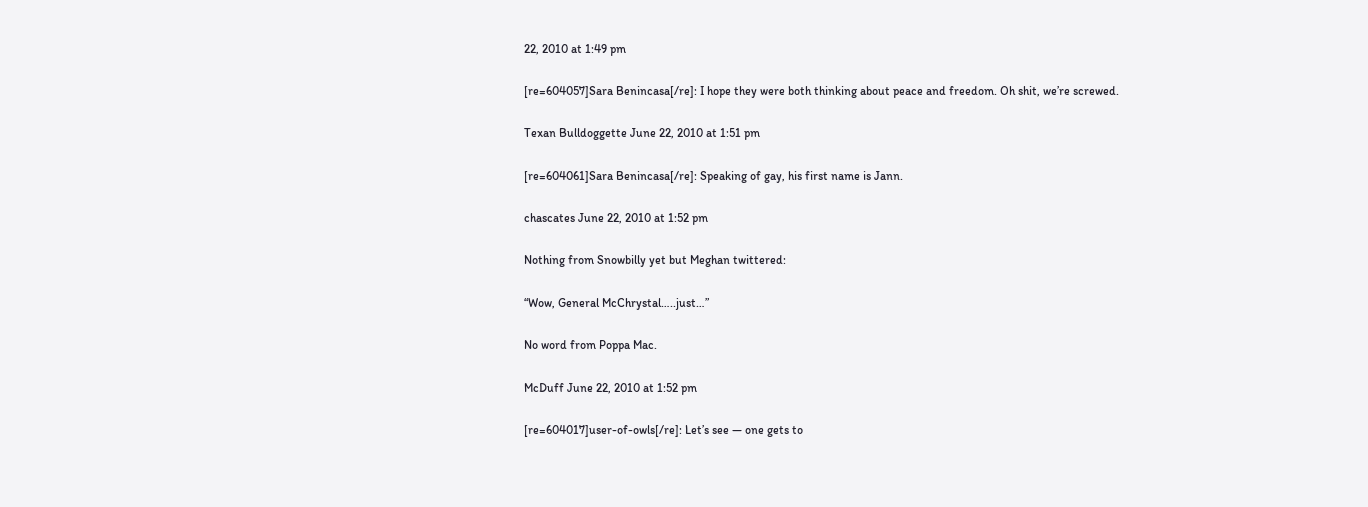22, 2010 at 1:49 pm

[re=604057]Sara Benincasa[/re]: I hope they were both thinking about peace and freedom. Oh shit, we’re screwed.

Texan Bulldoggette June 22, 2010 at 1:51 pm

[re=604061]Sara Benincasa[/re]: Speaking of gay, his first name is Jann.

chascates June 22, 2010 at 1:52 pm

Nothing from Snowbilly yet but Meghan twittered:

“Wow, General McChrystal…..just…”

No word from Poppa Mac.

McDuff June 22, 2010 at 1:52 pm

[re=604017]user-of-owls[/re]: Let’s see — one gets to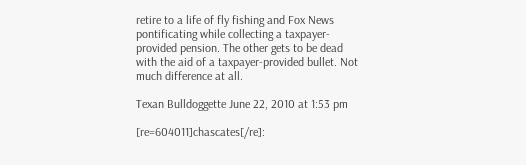retire to a life of fly fishing and Fox News pontificating while collecting a taxpayer-provided pension. The other gets to be dead with the aid of a taxpayer-provided bullet. Not much difference at all.

Texan Bulldoggette June 22, 2010 at 1:53 pm

[re=604011]chascates[/re]: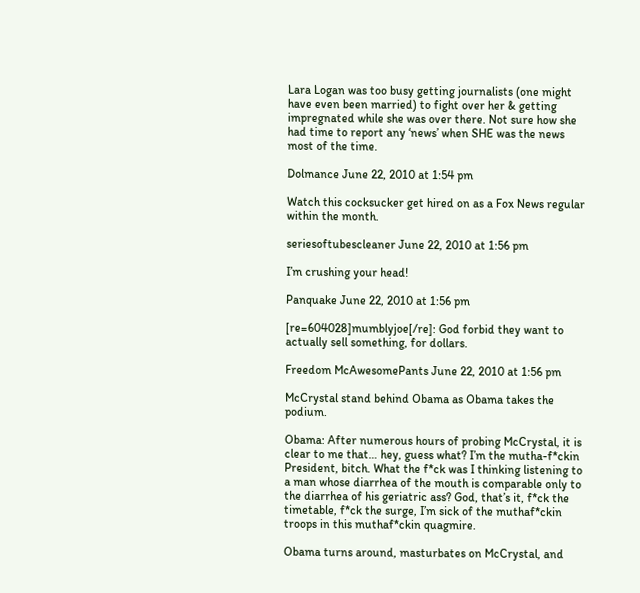Lara Logan was too busy getting journalists (one might have even been married) to fight over her & getting impregnated while she was over there. Not sure how she had time to report any ‘news’ when SHE was the news most of the time.

Dolmance June 22, 2010 at 1:54 pm

Watch this cocksucker get hired on as a Fox News regular within the month.

seriesoftubescleaner June 22, 2010 at 1:56 pm

I’m crushing your head!

Panquake June 22, 2010 at 1:56 pm

[re=604028]mumblyjoe[/re]: God forbid they want to actually sell something, for dollars.

Freedom McAwesomePants June 22, 2010 at 1:56 pm

McCrystal stand behind Obama as Obama takes the podium.

Obama: After numerous hours of probing McCrystal, it is clear to me that… hey, guess what? I’m the mutha-f*ckin President, bitch. What the f*ck was I thinking listening to a man whose diarrhea of the mouth is comparable only to the diarrhea of his geriatric ass? God, that’s it, f*ck the timetable, f*ck the surge, I’m sick of the muthaf*ckin troops in this muthaf*ckin quagmire.

Obama turns around, masturbates on McCrystal, and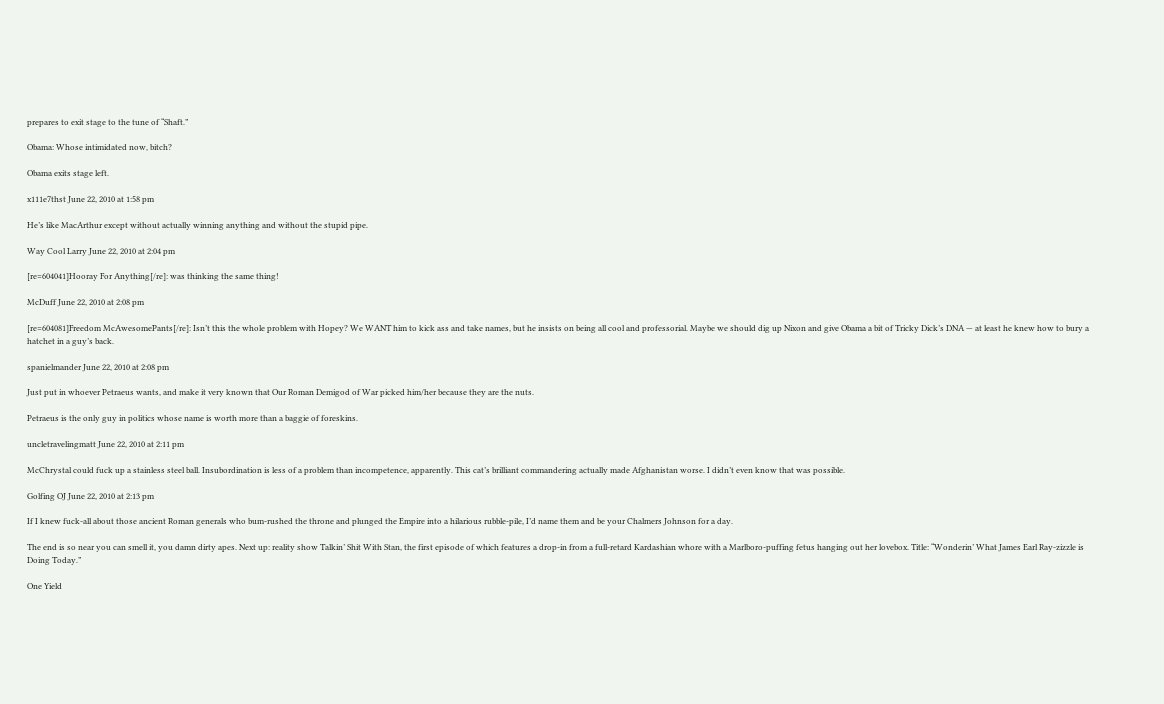prepares to exit stage to the tune of “Shaft.”

Obama: Whose intimidated now, bitch?

Obama exits stage left.

x111e7thst June 22, 2010 at 1:58 pm

He’s like MacArthur except without actually winning anything and without the stupid pipe.

Way Cool Larry June 22, 2010 at 2:04 pm

[re=604041]Hooray For Anything[/re]: was thinking the same thing!

McDuff June 22, 2010 at 2:08 pm

[re=604081]Freedom McAwesomePants[/re]: Isn’t this the whole problem with Hopey? We WANT him to kick ass and take names, but he insists on being all cool and professorial. Maybe we should dig up Nixon and give Obama a bit of Tricky Dick’s DNA — at least he knew how to bury a hatchet in a guy’s back.

spanielmander June 22, 2010 at 2:08 pm

Just put in whoever Petraeus wants, and make it very known that Our Roman Demigod of War picked him/her because they are the nuts.

Petraeus is the only guy in politics whose name is worth more than a baggie of foreskins.

uncletravelingmatt June 22, 2010 at 2:11 pm

McChrystal could fuck up a stainless steel ball. Insubordination is less of a problem than incompetence, apparently. This cat’s brilliant commandering actually made Afghanistan worse. I didn’t even know that was possible.

Golfing OJ June 22, 2010 at 2:13 pm

If I knew fuck-all about those ancient Roman generals who bum-rushed the throne and plunged the Empire into a hilarious rubble-pile, I’d name them and be your Chalmers Johnson for a day.

The end is so near you can smell it, you damn dirty apes. Next up: reality show Talkin’ Shit With Stan, the first episode of which features a drop-in from a full-retard Kardashian whore with a Marlboro-puffing fetus hanging out her lovebox. Title: “Wonderin’ What James Earl Ray-zizzle is Doing Today.”

One Yield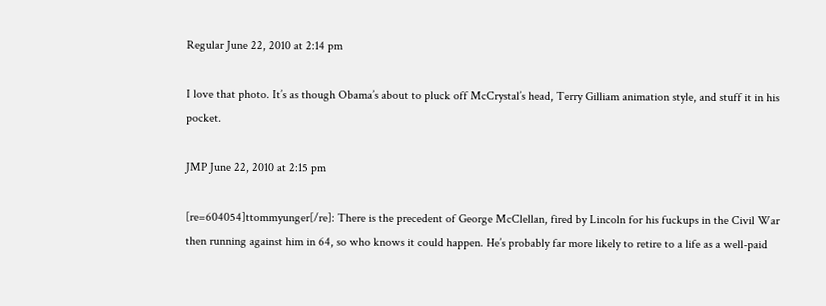Regular June 22, 2010 at 2:14 pm

I love that photo. It’s as though Obama’s about to pluck off McCrystal’s head, Terry Gilliam animation style, and stuff it in his pocket.

JMP June 22, 2010 at 2:15 pm

[re=604054]ttommyunger[/re]: There is the precedent of George McClellan, fired by Lincoln for his fuckups in the Civil War then running against him in 64, so who knows it could happen. He’s probably far more likely to retire to a life as a well-paid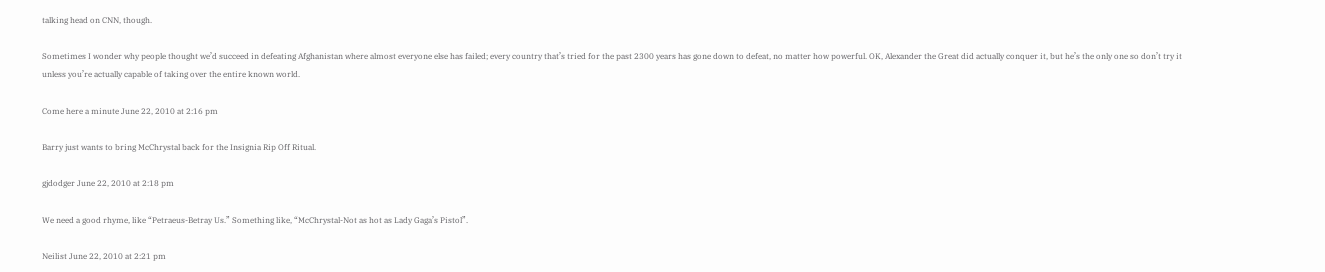talking head on CNN, though.

Sometimes I wonder why people thought we’d succeed in defeating Afghanistan where almost everyone else has failed; every country that’s tried for the past 2300 years has gone down to defeat, no matter how powerful. OK, Alexander the Great did actually conquer it, but he’s the only one so don’t try it unless you’re actually capable of taking over the entire known world.

Come here a minute June 22, 2010 at 2:16 pm

Barry just wants to bring McChrystal back for the Insignia Rip Off Ritual.

gjdodger June 22, 2010 at 2:18 pm

We need a good rhyme, like “Petraeus-Betray Us.” Something like, “McChrystal-Not as hot as Lady Gaga’s Pistol”.

Neilist June 22, 2010 at 2:21 pm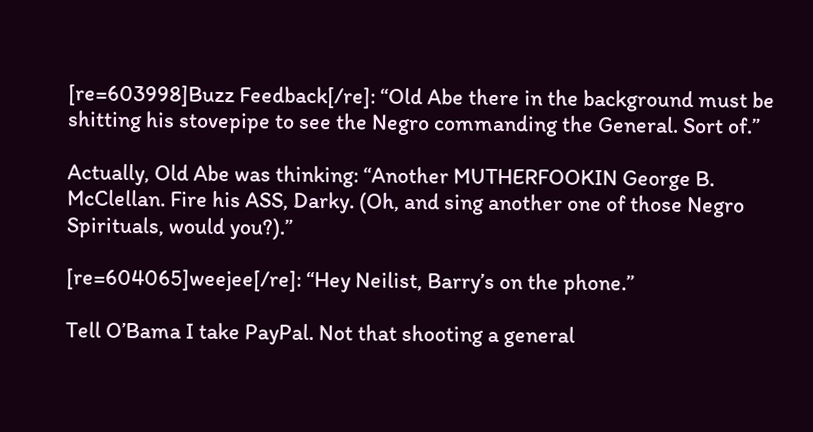[re=603998]Buzz Feedback[/re]: “Old Abe there in the background must be shitting his stovepipe to see the Negro commanding the General. Sort of.”

Actually, Old Abe was thinking: “Another MUTHERFOOKIN George B. McClellan. Fire his ASS, Darky. (Oh, and sing another one of those Negro Spirituals, would you?).”

[re=604065]weejee[/re]: “Hey Neilist, Barry’s on the phone.”

Tell O’Bama I take PayPal. Not that shooting a general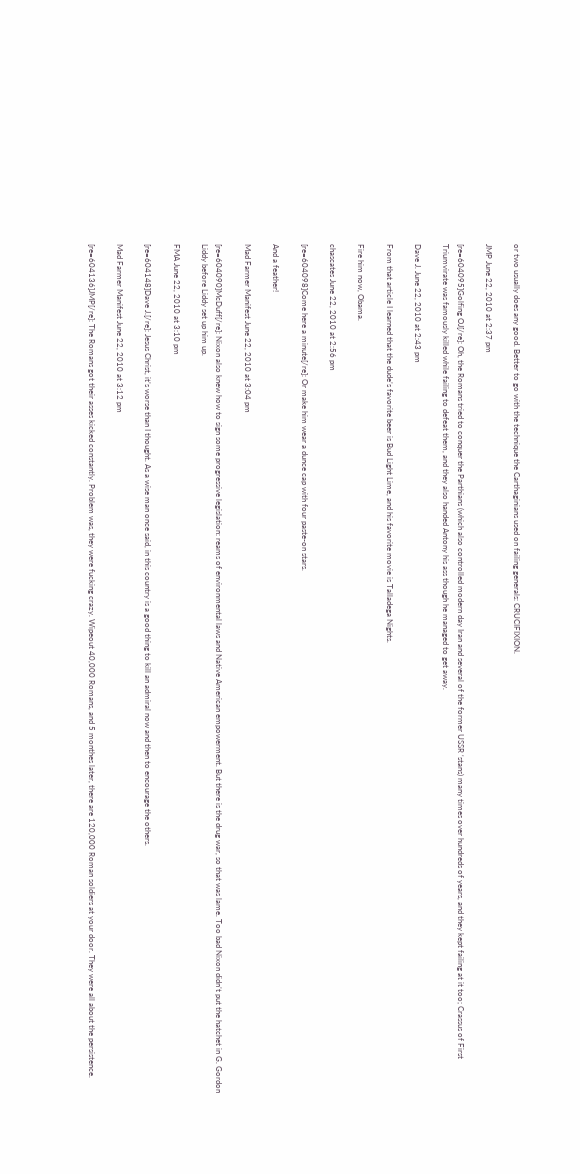or two usually does any good. Better to go with the technique the Carthaginians used on failing generals: CRUCIFIXION.

JMP June 22, 2010 at 2:37 pm

[re=604095]Golfing OJ[/re]: Oh, the Romans tried to conquer the Parthians (which also controlled modern day Iran and several of the former USSR ‘stans) many times over hundreds of years, and they kept failing at it too; Crassus of First Triumvirate was famously killed while failing to defeat them, and they also handed Antony his ass though he managed to get away.

Dave J. June 22, 2010 at 2:43 pm

From that article I learned that the dude’s favorite beer is Bud Light Lime, and his favorite movie is Talladega Nights.

Fire him now, Obama.

chascates June 22, 2010 at 2:56 pm

[re=604098]Come here a minute[/re]: Or make him wear a dunce cap with four paste-on stars.

And a feather!

Mad Farmer Manifest June 22, 2010 at 3:04 pm

[re=604090]McDuff[/re]: Nixon also knew how to sign some progressive legislation: reams of environmental laws and Native American empowerment. But there is the drug war, so that was lame. Too bad Nixon didn’t put the hatchet in G. Gordon Liddy before Liddy set up him up.

FMA June 22, 2010 at 3:10 pm

[re=604148]Dave J.[/re]: Jesus Christ, it’s worse than I thought. As a wise man once said, in this country is a good thing to kill an admiral now and then to encourage the others.

Mad Farmer Manifest June 22, 2010 at 3:12 pm

[re=604136]JMP[/re]: The Romans got their asses kicked constantly. Problem was, they were fucking crazy. Wipeout 40,000 Romans, and 5 monthes later, there are 120,000 Roman soldiers at your door. They were all about the persistence.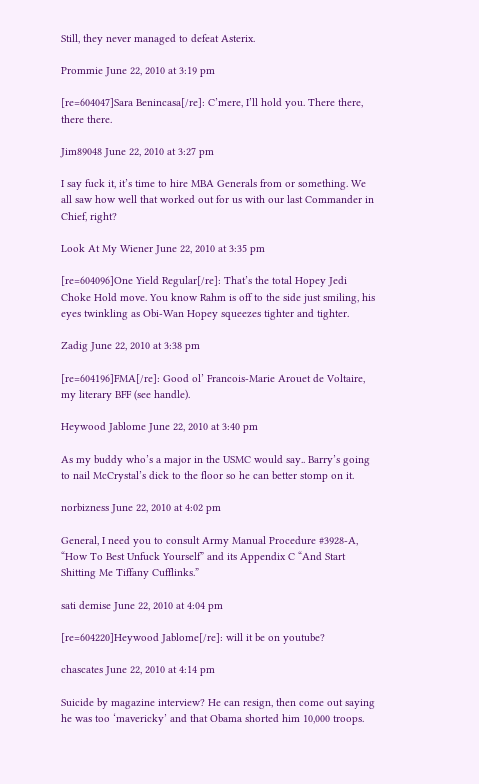Still, they never managed to defeat Asterix.

Prommie June 22, 2010 at 3:19 pm

[re=604047]Sara Benincasa[/re]: C’mere, I’ll hold you. There there, there there.

Jim89048 June 22, 2010 at 3:27 pm

I say fuck it, it’s time to hire MBA Generals from or something. We all saw how well that worked out for us with our last Commander in Chief, right?

Look At My Wiener June 22, 2010 at 3:35 pm

[re=604096]One Yield Regular[/re]: That’s the total Hopey Jedi Choke Hold move. You know Rahm is off to the side just smiling, his eyes twinkling as Obi-Wan Hopey squeezes tighter and tighter.

Zadig June 22, 2010 at 3:38 pm

[re=604196]FMA[/re]: Good ol’ Francois-Marie Arouet de Voltaire, my literary BFF (see handle).

Heywood Jablome June 22, 2010 at 3:40 pm

As my buddy who’s a major in the USMC would say.. Barry’s going to nail McCrystal’s dick to the floor so he can better stomp on it.

norbizness June 22, 2010 at 4:02 pm

General, I need you to consult Army Manual Procedure #3928-A, “How To Best Unfuck Yourself” and its Appendix C “And Start Shitting Me Tiffany Cufflinks.”

sati demise June 22, 2010 at 4:04 pm

[re=604220]Heywood Jablome[/re]: will it be on youtube?

chascates June 22, 2010 at 4:14 pm

Suicide by magazine interview? He can resign, then come out saying he was too ‘mavericky’ and that Obama shorted him 10,000 troops.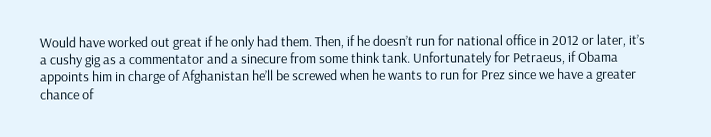Would have worked out great if he only had them. Then, if he doesn’t run for national office in 2012 or later, it’s a cushy gig as a commentator and a sinecure from some think tank. Unfortunately for Petraeus, if Obama appoints him in charge of Afghanistan he’ll be screwed when he wants to run for Prez since we have a greater chance of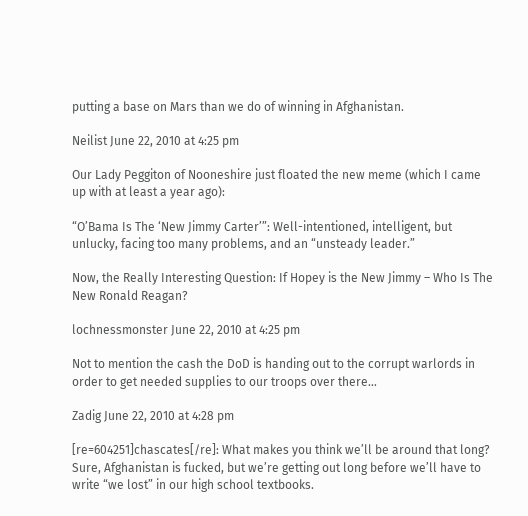putting a base on Mars than we do of winning in Afghanistan.

Neilist June 22, 2010 at 4:25 pm

Our Lady Peggiton of Nooneshire just floated the new meme (which I came up with at least a year ago):

“O’Bama Is The ‘New Jimmy Carter’”: Well-intentioned, intelligent, but unlucky, facing too many problems, and an “unsteady leader.”

Now, the Really Interesting Question: If Hopey is the New Jimmy – Who Is The New Ronald Reagan?

lochnessmonster June 22, 2010 at 4:25 pm

Not to mention the cash the DoD is handing out to the corrupt warlords in order to get needed supplies to our troops over there…

Zadig June 22, 2010 at 4:28 pm

[re=604251]chascates[/re]: What makes you think we’ll be around that long? Sure, Afghanistan is fucked, but we’re getting out long before we’ll have to write “we lost” in our high school textbooks.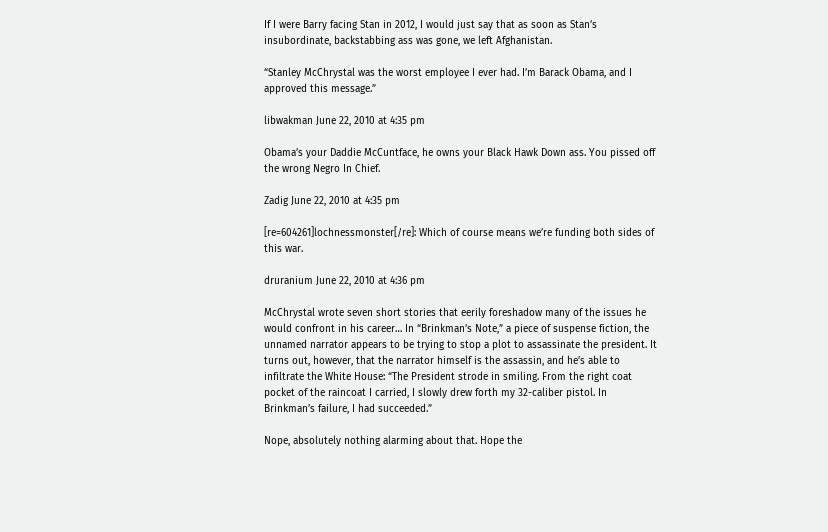If I were Barry facing Stan in 2012, I would just say that as soon as Stan’s insubordinate, backstabbing ass was gone, we left Afghanistan.

“Stanley McChrystal was the worst employee I ever had. I’m Barack Obama, and I approved this message.”

libwakman June 22, 2010 at 4:35 pm

Obama’s your Daddie McCuntface, he owns your Black Hawk Down ass. You pissed off the wrong Negro In Chief.

Zadig June 22, 2010 at 4:35 pm

[re=604261]lochnessmonster[/re]: Which of course means we’re funding both sides of this war.

druranium June 22, 2010 at 4:36 pm

McChrystal wrote seven short stories that eerily foreshadow many of the issues he would confront in his career… In “Brinkman’s Note,” a piece of suspense fiction, the unnamed narrator appears to be trying to stop a plot to assassinate the president. It turns out, however, that the narrator himself is the assassin, and he’s able to infiltrate the White House: “The President strode in smiling. From the right coat pocket of the raincoat I carried, I slowly drew forth my 32-caliber pistol. In Brinkman’s failure, I had succeeded.”

Nope, absolutely nothing alarming about that. Hope the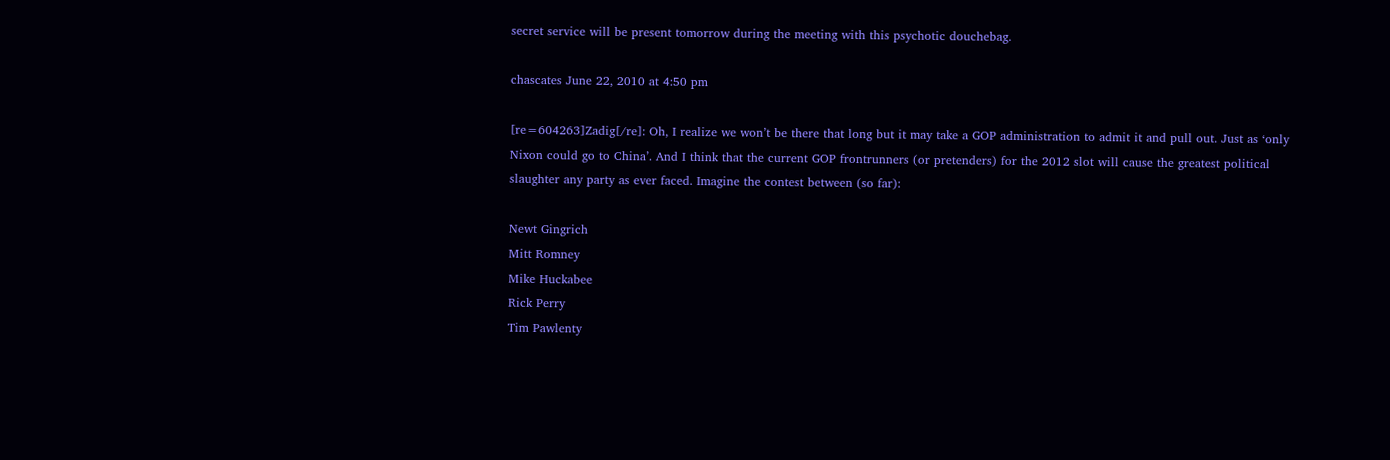secret service will be present tomorrow during the meeting with this psychotic douchebag.

chascates June 22, 2010 at 4:50 pm

[re=604263]Zadig[/re]: Oh, I realize we won’t be there that long but it may take a GOP administration to admit it and pull out. Just as ‘only Nixon could go to China’. And I think that the current GOP frontrunners (or pretenders) for the 2012 slot will cause the greatest political slaughter any party as ever faced. Imagine the contest between (so far):

Newt Gingrich
Mitt Romney
Mike Huckabee
Rick Perry
Tim Pawlenty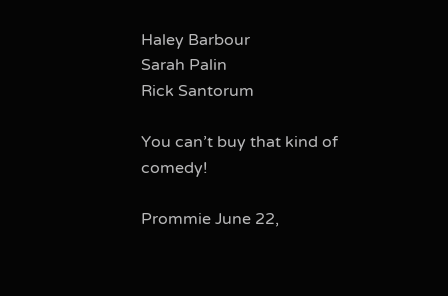Haley Barbour
Sarah Palin
Rick Santorum

You can’t buy that kind of comedy!

Prommie June 22,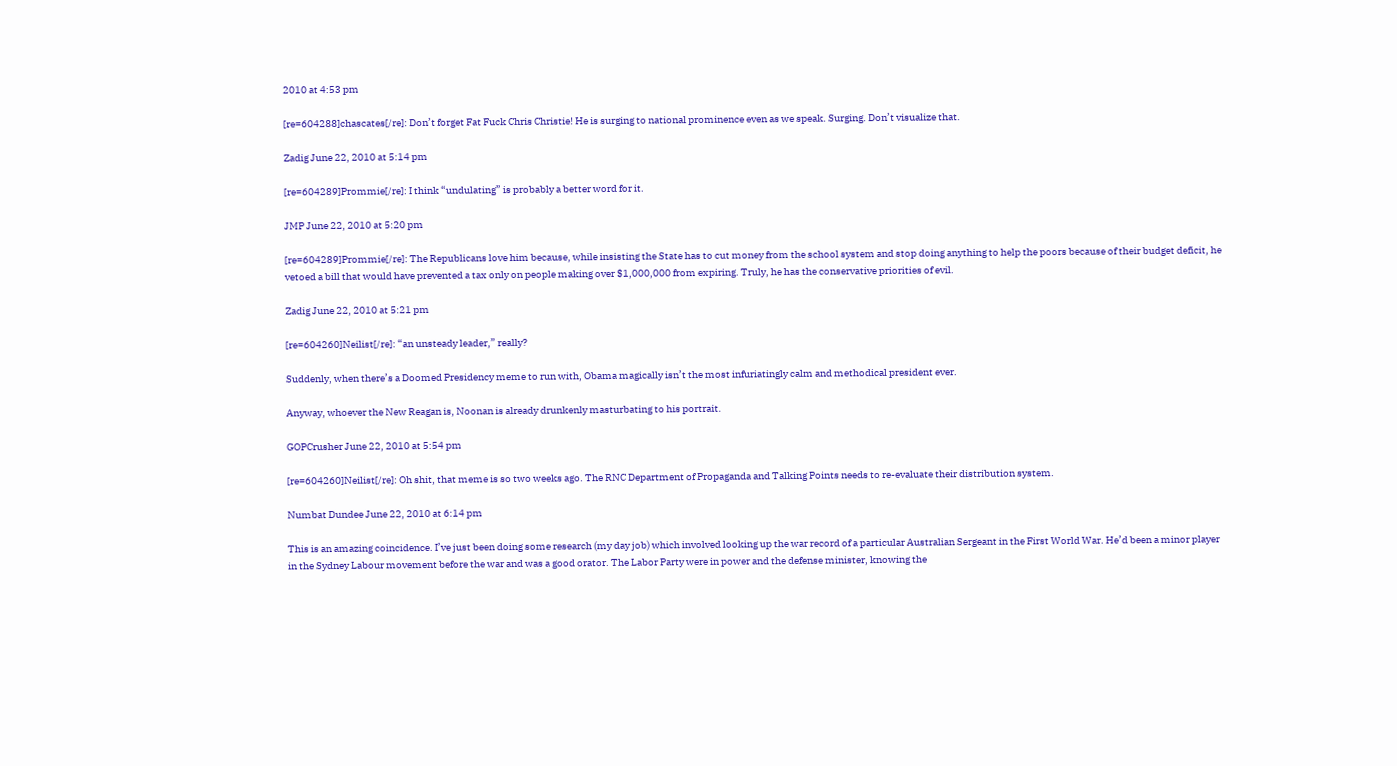2010 at 4:53 pm

[re=604288]chascates[/re]: Don’t forget Fat Fuck Chris Christie! He is surging to national prominence even as we speak. Surging. Don’t visualize that.

Zadig June 22, 2010 at 5:14 pm

[re=604289]Prommie[/re]: I think “undulating” is probably a better word for it.

JMP June 22, 2010 at 5:20 pm

[re=604289]Prommie[/re]: The Republicans love him because, while insisting the State has to cut money from the school system and stop doing anything to help the poors because of their budget deficit, he vetoed a bill that would have prevented a tax only on people making over $1,000,000 from expiring. Truly, he has the conservative priorities of evil.

Zadig June 22, 2010 at 5:21 pm

[re=604260]Neilist[/re]: “an unsteady leader,” really?

Suddenly, when there’s a Doomed Presidency meme to run with, Obama magically isn’t the most infuriatingly calm and methodical president ever.

Anyway, whoever the New Reagan is, Noonan is already drunkenly masturbating to his portrait.

GOPCrusher June 22, 2010 at 5:54 pm

[re=604260]Neilist[/re]: Oh shit, that meme is so two weeks ago. The RNC Department of Propaganda and Talking Points needs to re-evaluate their distribution system.

Numbat Dundee June 22, 2010 at 6:14 pm

This is an amazing coincidence. I’ve just been doing some research (my day job) which involved looking up the war record of a particular Australian Sergeant in the First World War. He’d been a minor player in the Sydney Labour movement before the war and was a good orator. The Labor Party were in power and the defense minister, knowing the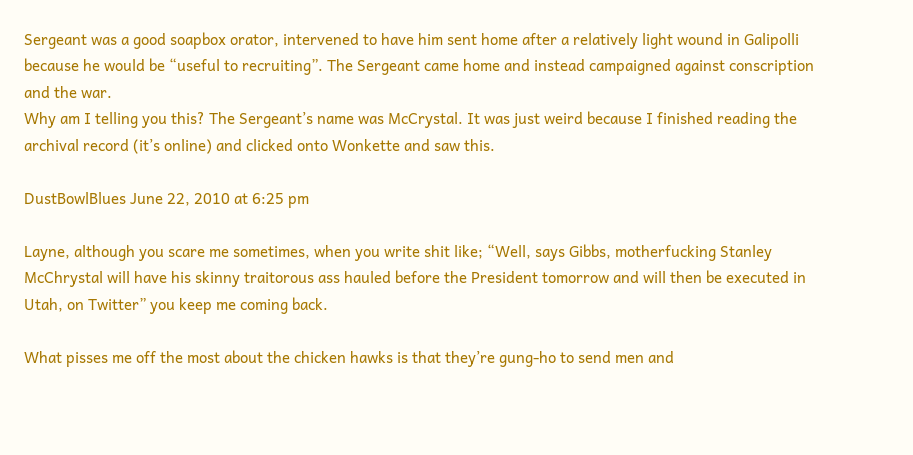Sergeant was a good soapbox orator, intervened to have him sent home after a relatively light wound in Galipolli because he would be “useful to recruiting”. The Sergeant came home and instead campaigned against conscription and the war.
Why am I telling you this? The Sergeant’s name was McCrystal. It was just weird because I finished reading the archival record (it’s online) and clicked onto Wonkette and saw this.

DustBowlBlues June 22, 2010 at 6:25 pm

Layne, although you scare me sometimes, when you write shit like; “Well, says Gibbs, motherfucking Stanley McChrystal will have his skinny traitorous ass hauled before the President tomorrow and will then be executed in Utah, on Twitter” you keep me coming back.

What pisses me off the most about the chicken hawks is that they’re gung-ho to send men and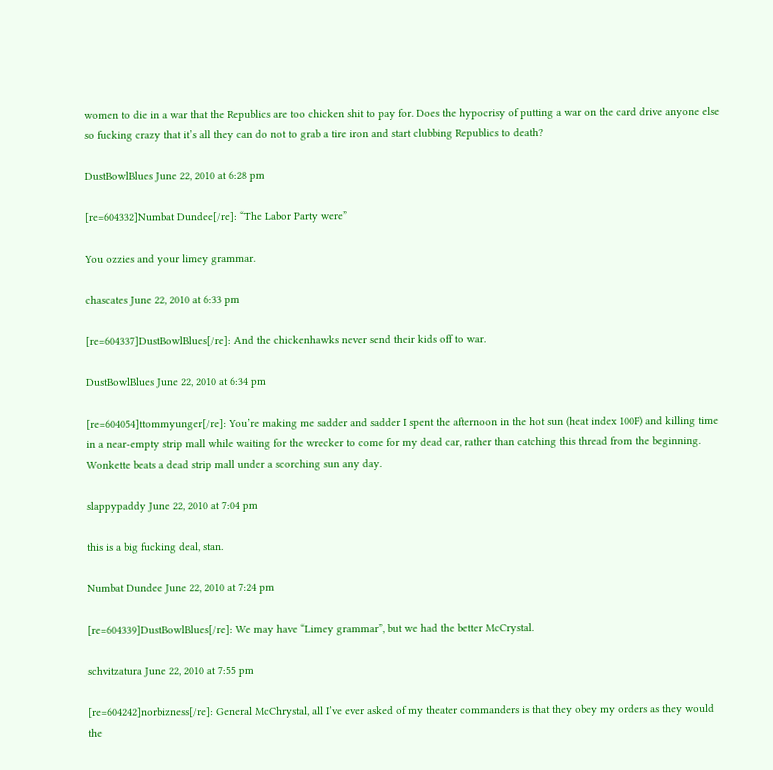women to die in a war that the Republics are too chicken shit to pay for. Does the hypocrisy of putting a war on the card drive anyone else so fucking crazy that it’s all they can do not to grab a tire iron and start clubbing Republics to death?

DustBowlBlues June 22, 2010 at 6:28 pm

[re=604332]Numbat Dundee[/re]: “The Labor Party were”

You ozzies and your limey grammar.

chascates June 22, 2010 at 6:33 pm

[re=604337]DustBowlBlues[/re]: And the chickenhawks never send their kids off to war.

DustBowlBlues June 22, 2010 at 6:34 pm

[re=604054]ttommyunger[/re]: You’re making me sadder and sadder I spent the afternoon in the hot sun (heat index 100F) and killing time in a near-empty strip mall while waiting for the wrecker to come for my dead car, rather than catching this thread from the beginning. Wonkette beats a dead strip mall under a scorching sun any day.

slappypaddy June 22, 2010 at 7:04 pm

this is a big fucking deal, stan.

Numbat Dundee June 22, 2010 at 7:24 pm

[re=604339]DustBowlBlues[/re]: We may have “Limey grammar”, but we had the better McCrystal.

schvitzatura June 22, 2010 at 7:55 pm

[re=604242]norbizness[/re]: General McChrystal, all I’ve ever asked of my theater commanders is that they obey my orders as they would the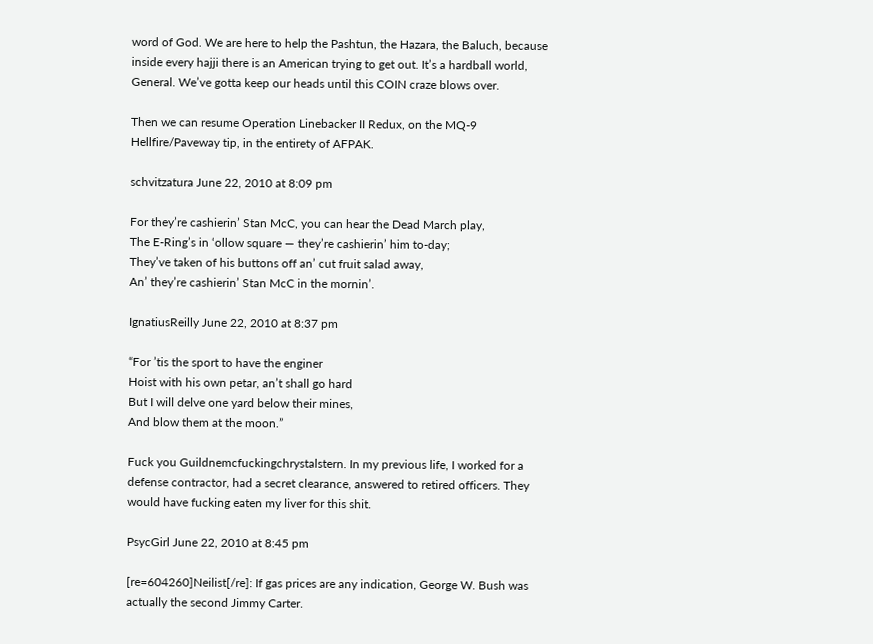word of God. We are here to help the Pashtun, the Hazara, the Baluch, because inside every hajji there is an American trying to get out. It’s a hardball world, General. We’ve gotta keep our heads until this COIN craze blows over.

Then we can resume Operation Linebacker II Redux, on the MQ-9 Hellfire/Paveway tip, in the entirety of AFPAK.

schvitzatura June 22, 2010 at 8:09 pm

For they’re cashierin’ Stan McC, you can hear the Dead March play,
The E-Ring’s in ‘ollow square — they’re cashierin’ him to-day;
They’ve taken of his buttons off an’ cut fruit salad away,
An’ they’re cashierin’ Stan McC in the mornin’.

IgnatiusReilly June 22, 2010 at 8:37 pm

“For ’tis the sport to have the enginer
Hoist with his own petar, an’t shall go hard
But I will delve one yard below their mines,
And blow them at the moon.”

Fuck you Guildnemcfuckingchrystalstern. In my previous life, I worked for a defense contractor, had a secret clearance, answered to retired officers. They would have fucking eaten my liver for this shit.

PsycGirl June 22, 2010 at 8:45 pm

[re=604260]Neilist[/re]: If gas prices are any indication, George W. Bush was actually the second Jimmy Carter.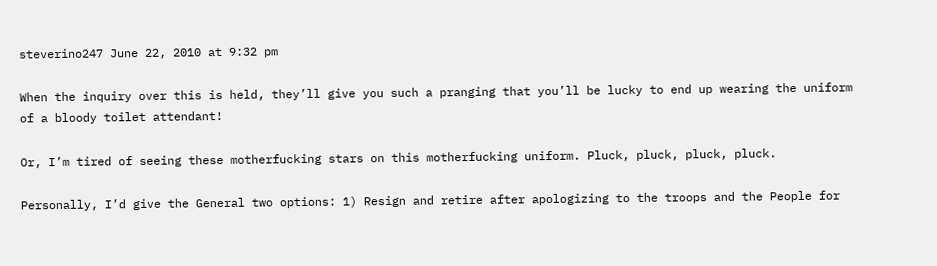steverino247 June 22, 2010 at 9:32 pm

When the inquiry over this is held, they’ll give you such a pranging that you’ll be lucky to end up wearing the uniform of a bloody toilet attendant!

Or, I’m tired of seeing these motherfucking stars on this motherfucking uniform. Pluck, pluck, pluck, pluck.

Personally, I’d give the General two options: 1) Resign and retire after apologizing to the troops and the People for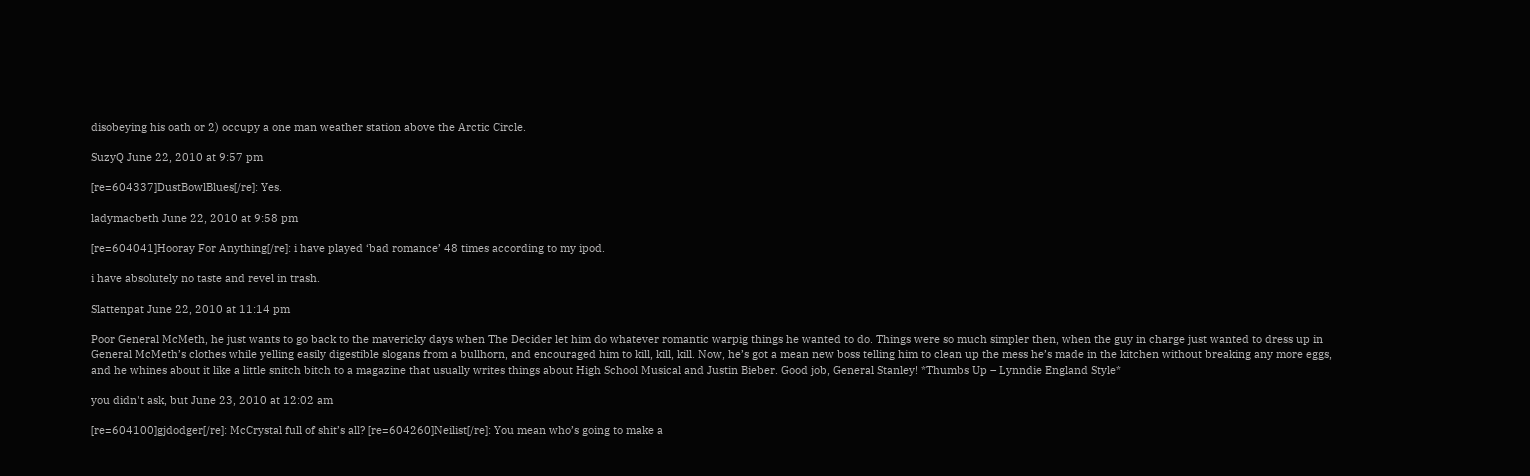disobeying his oath or 2) occupy a one man weather station above the Arctic Circle.

SuzyQ June 22, 2010 at 9:57 pm

[re=604337]DustBowlBlues[/re]: Yes.

ladymacbeth June 22, 2010 at 9:58 pm

[re=604041]Hooray For Anything[/re]: i have played ‘bad romance’ 48 times according to my ipod.

i have absolutely no taste and revel in trash.

Slattenpat June 22, 2010 at 11:14 pm

Poor General McMeth, he just wants to go back to the mavericky days when The Decider let him do whatever romantic warpig things he wanted to do. Things were so much simpler then, when the guy in charge just wanted to dress up in General McMeth’s clothes while yelling easily digestible slogans from a bullhorn, and encouraged him to kill, kill, kill. Now, he’s got a mean new boss telling him to clean up the mess he’s made in the kitchen without breaking any more eggs, and he whines about it like a little snitch bitch to a magazine that usually writes things about High School Musical and Justin Bieber. Good job, General Stanley! *Thumbs Up – Lynndie England Style*

you didn't ask, but June 23, 2010 at 12:02 am

[re=604100]gjdodger[/re]: McCrystal full of shit’s all? [re=604260]Neilist[/re]: You mean who’s going to make a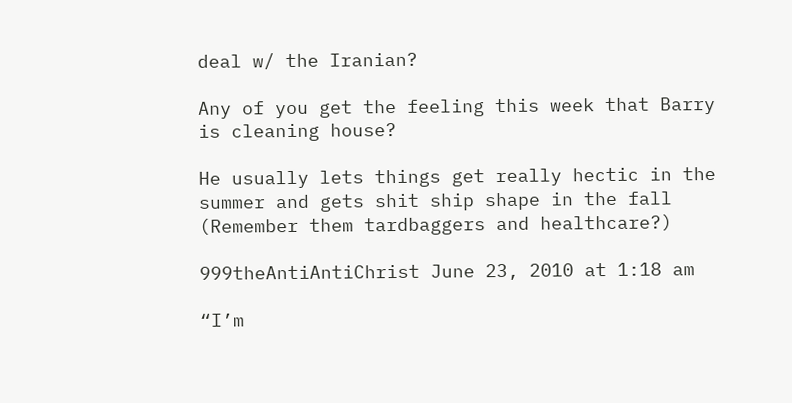deal w/ the Iranian?

Any of you get the feeling this week that Barry is cleaning house?

He usually lets things get really hectic in the summer and gets shit ship shape in the fall (Remember them tardbaggers and healthcare?)

999theAntiAntiChrist June 23, 2010 at 1:18 am

“I’m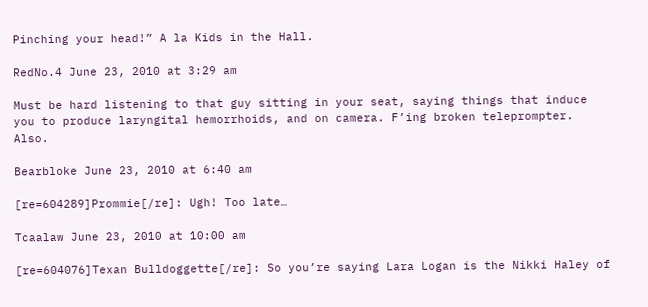Pinching your head!” A la Kids in the Hall.

RedNo.4 June 23, 2010 at 3:29 am

Must be hard listening to that guy sitting in your seat, saying things that induce you to produce laryngital hemorrhoids, and on camera. F’ing broken teleprompter. Also.

Bearbloke June 23, 2010 at 6:40 am

[re=604289]Prommie[/re]: Ugh! Too late…

Tcaalaw June 23, 2010 at 10:00 am

[re=604076]Texan Bulldoggette[/re]: So you’re saying Lara Logan is the Nikki Haley of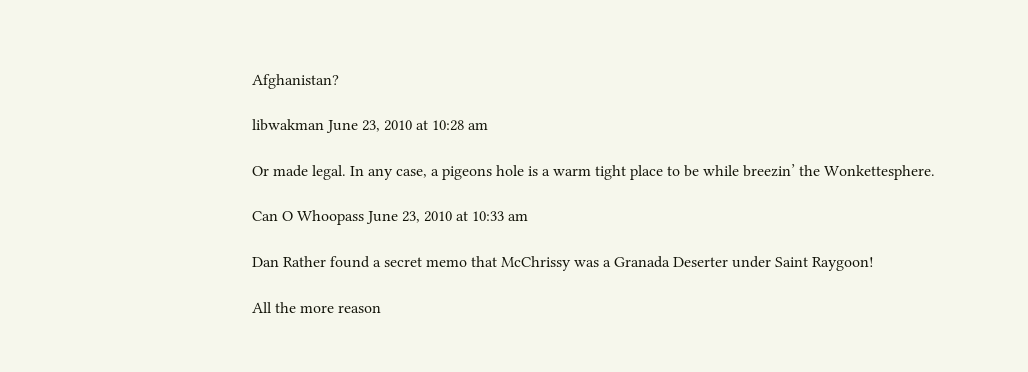Afghanistan?

libwakman June 23, 2010 at 10:28 am

Or made legal. In any case, a pigeons hole is a warm tight place to be while breezin’ the Wonkettesphere.

Can O Whoopass June 23, 2010 at 10:33 am

Dan Rather found a secret memo that McChrissy was a Granada Deserter under Saint Raygoon!

All the more reason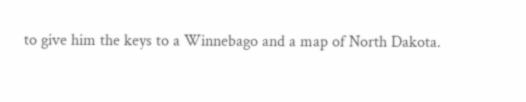to give him the keys to a Winnebago and a map of North Dakota.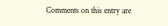Comments on this entry are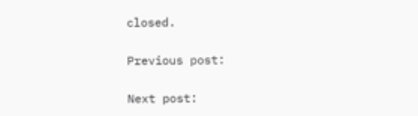closed.

Previous post:

Next post: